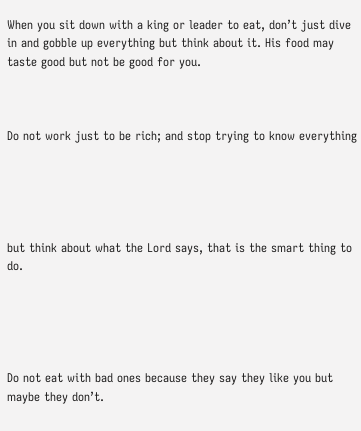When you sit down with a king or leader to eat, don’t just dive in and gobble up everything but think about it. His food may taste good but not be good for you.



Do not work just to be rich; and stop trying to know everything





but think about what the Lord says, that is the smart thing to do.





Do not eat with bad ones because they say they like you but maybe they don’t.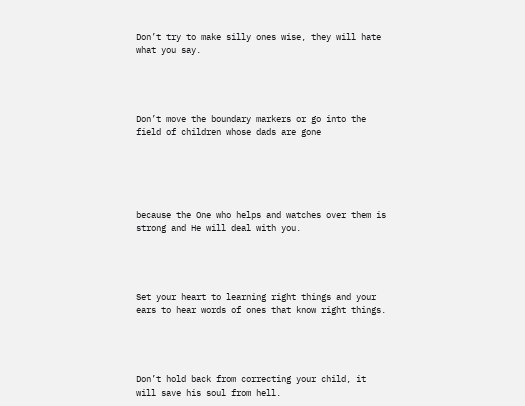Don’t try to make silly ones wise, they will hate what you say.




Don’t move the boundary markers or go into the field of children whose dads are gone





because the One who helps and watches over them is strong and He will deal with you.




Set your heart to learning right things and your ears to hear words of ones that know right things.




Don’t hold back from correcting your child, it will save his soul from hell.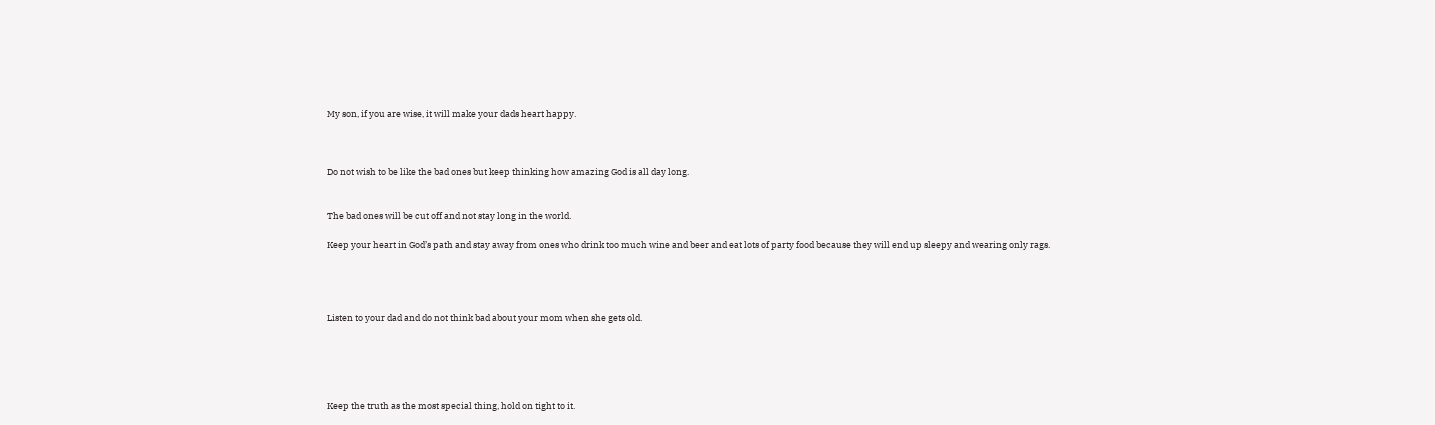My son, if you are wise, it will make your dads heart happy.



Do not wish to be like the bad ones but keep thinking how amazing God is all day long.


The bad ones will be cut off and not stay long in the world.

Keep your heart in God’s path and stay away from ones who drink too much wine and beer and eat lots of party food because they will end up sleepy and wearing only rags.




Listen to your dad and do not think bad about your mom when she gets old.





Keep the truth as the most special thing, hold on tight to it.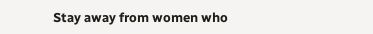Stay away from women who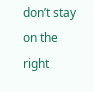don’t stay on the right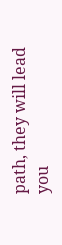path, they will lead you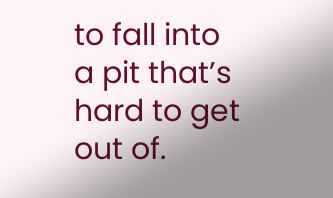to fall into a pit that’s hard to get out of.